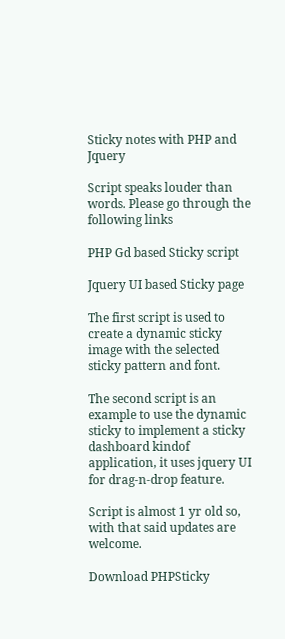Sticky notes with PHP and Jquery

Script speaks louder than words. Please go through the following links

PHP Gd based Sticky script

Jquery UI based Sticky page

The first script is used to create a dynamic sticky image with the selected sticky pattern and font.

The second script is an example to use the dynamic sticky to implement a sticky dashboard kindof application, it uses jquery UI for drag-n-drop feature.

Script is almost 1 yr old so, with that said updates are welcome.

Download PHPSticky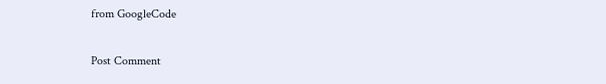from GoogleCode

Post Comment